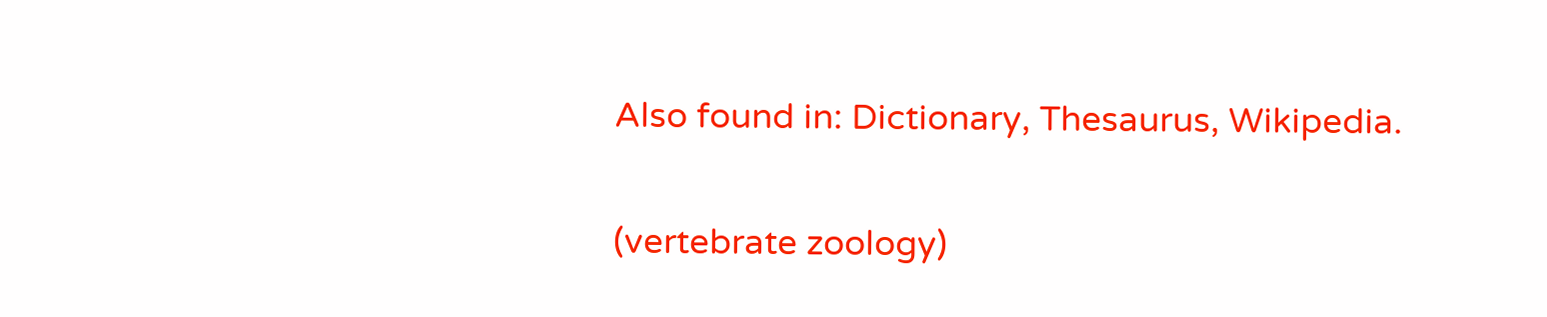Also found in: Dictionary, Thesaurus, Wikipedia.


(vertebrate zoology)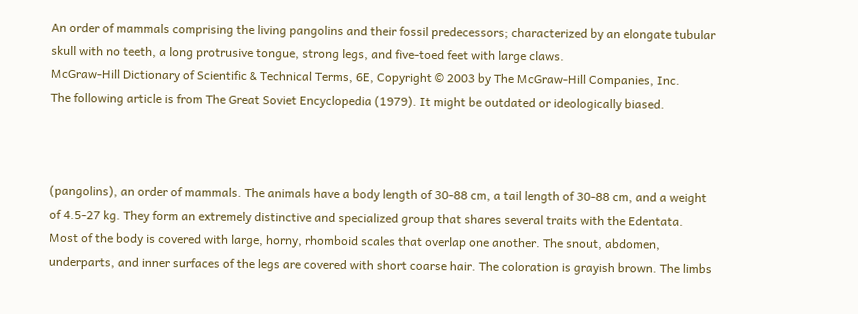An order of mammals comprising the living pangolins and their fossil predecessors; characterized by an elongate tubular skull with no teeth, a long protrusive tongue, strong legs, and five-toed feet with large claws.
McGraw-Hill Dictionary of Scientific & Technical Terms, 6E, Copyright © 2003 by The McGraw-Hill Companies, Inc.
The following article is from The Great Soviet Encyclopedia (1979). It might be outdated or ideologically biased.



(pangolins), an order of mammals. The animals have a body length of 30-88 cm, a tail length of 30-88 cm, and a weight of 4.5-27 kg. They form an extremely distinctive and specialized group that shares several traits with the Edentata. Most of the body is covered with large, horny, rhomboid scales that overlap one another. The snout, abdomen, underparts, and inner surfaces of the legs are covered with short coarse hair. The coloration is grayish brown. The limbs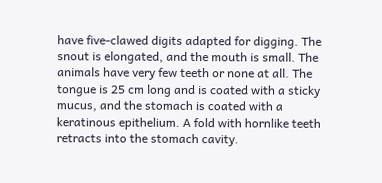have five-clawed digits adapted for digging. The snout is elongated, and the mouth is small. The animals have very few teeth or none at all. The tongue is 25 cm long and is coated with a sticky mucus, and the stomach is coated with a keratinous epithelium. A fold with hornlike teeth retracts into the stomach cavity.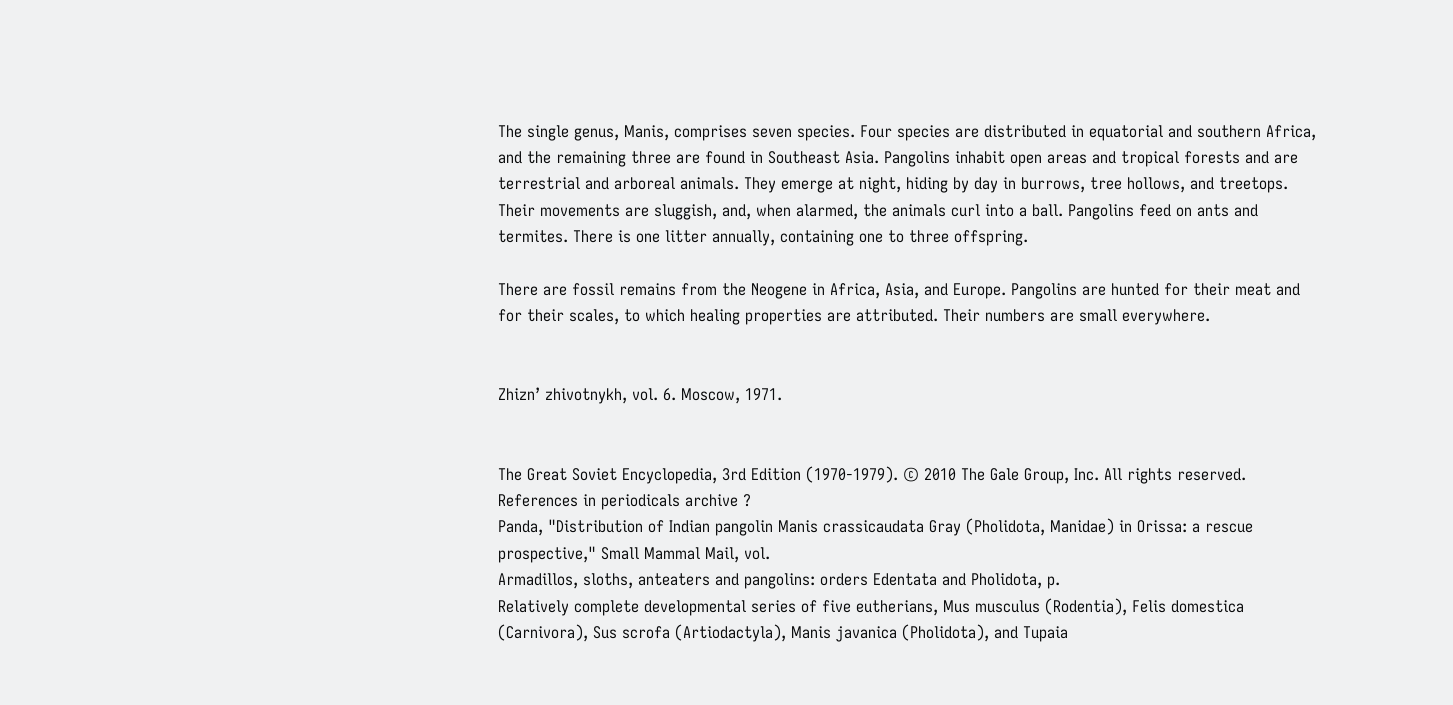The single genus, Manis, comprises seven species. Four species are distributed in equatorial and southern Africa, and the remaining three are found in Southeast Asia. Pangolins inhabit open areas and tropical forests and are terrestrial and arboreal animals. They emerge at night, hiding by day in burrows, tree hollows, and treetops. Their movements are sluggish, and, when alarmed, the animals curl into a ball. Pangolins feed on ants and termites. There is one litter annually, containing one to three offspring.

There are fossil remains from the Neogene in Africa, Asia, and Europe. Pangolins are hunted for their meat and for their scales, to which healing properties are attributed. Their numbers are small everywhere.


Zhizn’ zhivotnykh, vol. 6. Moscow, 1971.


The Great Soviet Encyclopedia, 3rd Edition (1970-1979). © 2010 The Gale Group, Inc. All rights reserved.
References in periodicals archive ?
Panda, "Distribution of Indian pangolin Manis crassicaudata Gray (Pholidota, Manidae) in Orissa: a rescue prospective," Small Mammal Mail, vol.
Armadillos, sloths, anteaters and pangolins: orders Edentata and Pholidota, p.
Relatively complete developmental series of five eutherians, Mus musculus (Rodentia), Felis domestica (Carnivora), Sus scrofa (Artiodactyla), Manis javanica (Pholidota), and Tupaia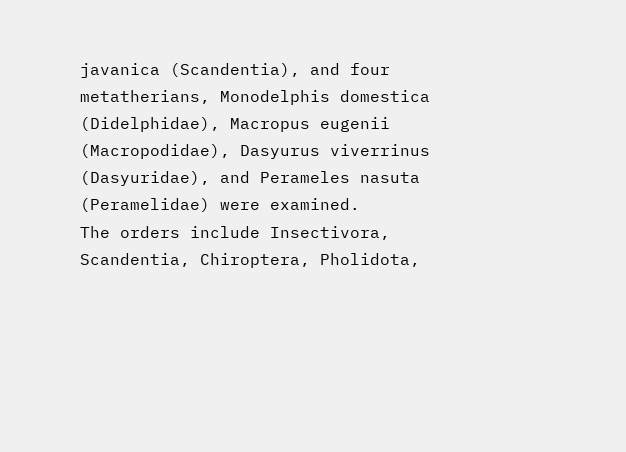javanica (Scandentia), and four metatherians, Monodelphis domestica (Didelphidae), Macropus eugenii (Macropodidae), Dasyurus viverrinus (Dasyuridae), and Perameles nasuta (Peramelidae) were examined.
The orders include Insectivora, Scandentia, Chiroptera, Pholidota,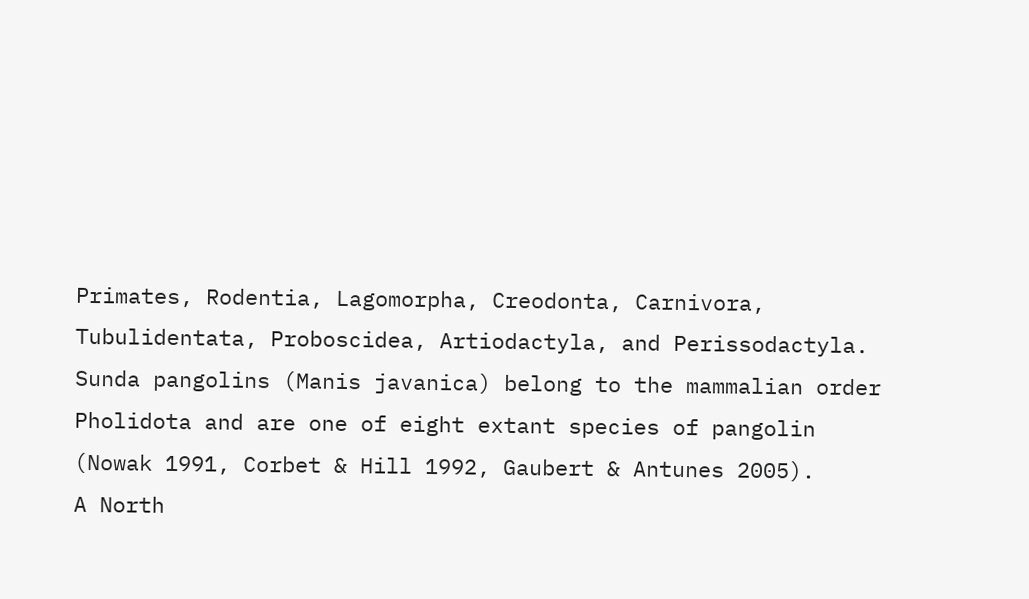Primates, Rodentia, Lagomorpha, Creodonta, Carnivora, Tubulidentata, Proboscidea, Artiodactyla, and Perissodactyla.
Sunda pangolins (Manis javanica) belong to the mammalian order Pholidota and are one of eight extant species of pangolin (Nowak 1991, Corbet & Hill 1992, Gaubert & Antunes 2005).
A North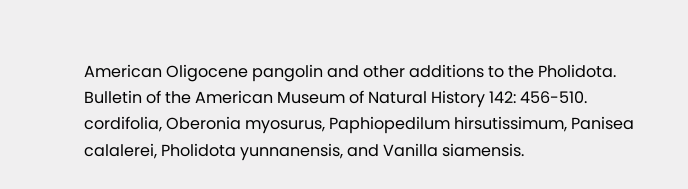American Oligocene pangolin and other additions to the Pholidota. Bulletin of the American Museum of Natural History 142: 456-510.
cordifolia, Oberonia myosurus, Paphiopedilum hirsutissimum, Panisea calalerei, Pholidota yunnanensis, and Vanilla siamensis.